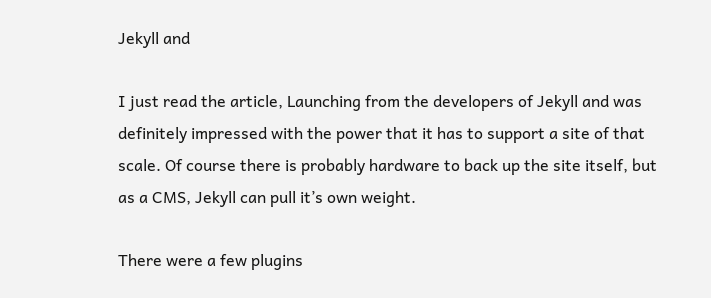Jekyll and

I just read the article, Launching from the developers of Jekyll and was definitely impressed with the power that it has to support a site of that scale. Of course there is probably hardware to back up the site itself, but as a CMS, Jekyll can pull it’s own weight.

There were a few plugins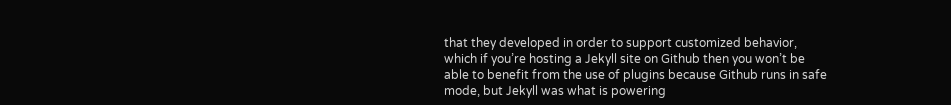that they developed in order to support customized behavior, which if you’re hosting a Jekyll site on Github then you won’t be able to benefit from the use of plugins because Github runs in safe mode, but Jekyll was what is powering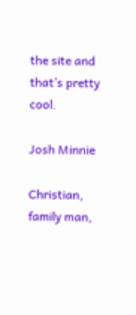the site and that’s pretty cool.

Josh Minnie

Christian, family man,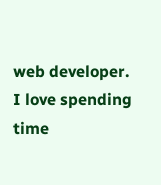web developer. I love spending time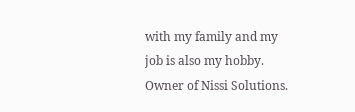with my family and my job is also my hobby. Owner of Nissi Solutions.